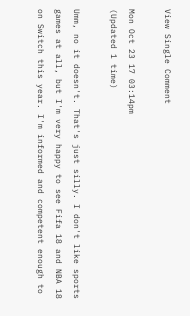View Single Comment

Mon Oct 23 17 03:14pm
(Updated 1 time)

Umm, no it doesn't. That's just silly. I don't like sports games at all, but I'm very happy to see Fifa 18 and NBA 18 on Switch this year. I'm informed and competent enough to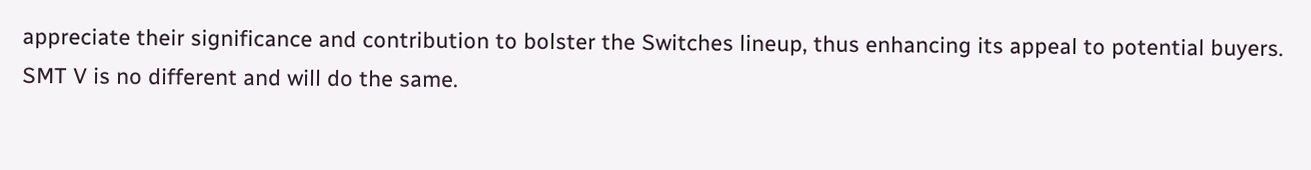appreciate their significance and contribution to bolster the Switches lineup, thus enhancing its appeal to potential buyers.
SMT V is no different and will do the same.